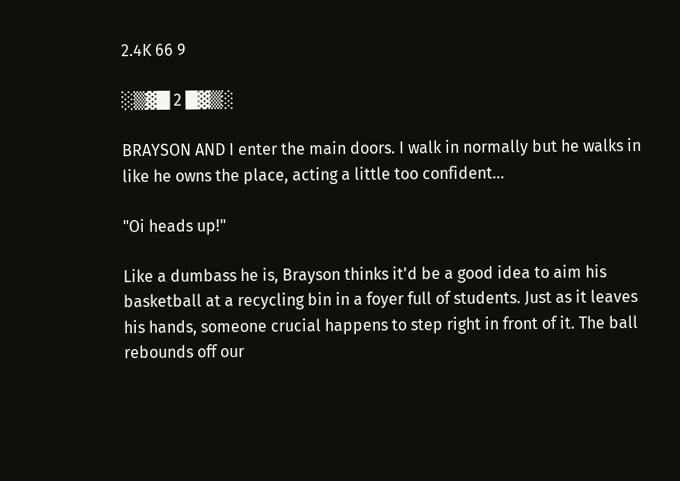2.4K 66 9

░▒▓█ 2 █▓▒░

BRAYSON AND I enter the main doors. I walk in normally but he walks in like he owns the place, acting a little too confident...

"Oi heads up!"

Like a dumbass he is, Brayson thinks it'd be a good idea to aim his basketball at a recycling bin in a foyer full of students. Just as it leaves his hands, someone crucial happens to step right in front of it. The ball rebounds off our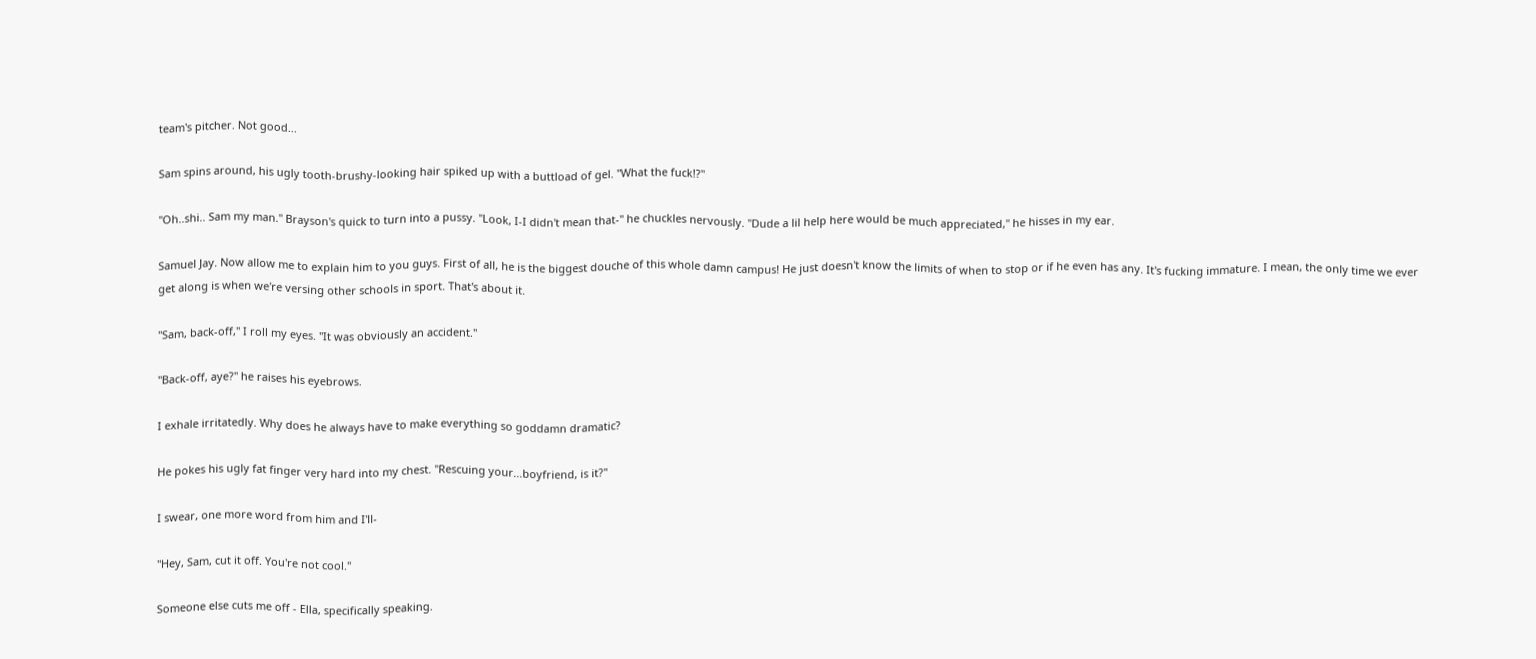team's pitcher. Not good...

Sam spins around, his ugly tooth-brushy-looking hair spiked up with a buttload of gel. "What the fuck!?"

"Oh..shi.. Sam my man." Brayson's quick to turn into a pussy. "Look, I-I didn't mean that-" he chuckles nervously. "Dude a lil help here would be much appreciated," he hisses in my ear.

Samuel Jay. Now allow me to explain him to you guys. First of all, he is the biggest douche of this whole damn campus! He just doesn't know the limits of when to stop or if he even has any. It's fucking immature. I mean, the only time we ever get along is when we're versing other schools in sport. That's about it.

"Sam, back-off," I roll my eyes. "It was obviously an accident."

"Back-off, aye?" he raises his eyebrows.

I exhale irritatedly. Why does he always have to make everything so goddamn dramatic?

He pokes his ugly fat finger very hard into my chest. "Rescuing your...boyfriend, is it?"

I swear, one more word from him and I'll-

"Hey, Sam, cut it off. You're not cool."

Someone else cuts me off - Ella, specifically speaking.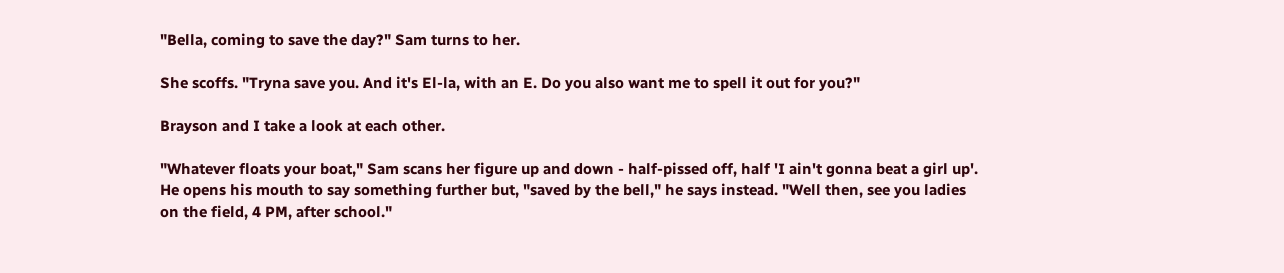"Bella, coming to save the day?" Sam turns to her.

She scoffs. "Tryna save you. And it's El-la, with an E. Do you also want me to spell it out for you?"

Brayson and I take a look at each other.

"Whatever floats your boat," Sam scans her figure up and down - half-pissed off, half 'I ain't gonna beat a girl up'. He opens his mouth to say something further but, "saved by the bell," he says instead. "Well then, see you ladies on the field, 4 PM, after school."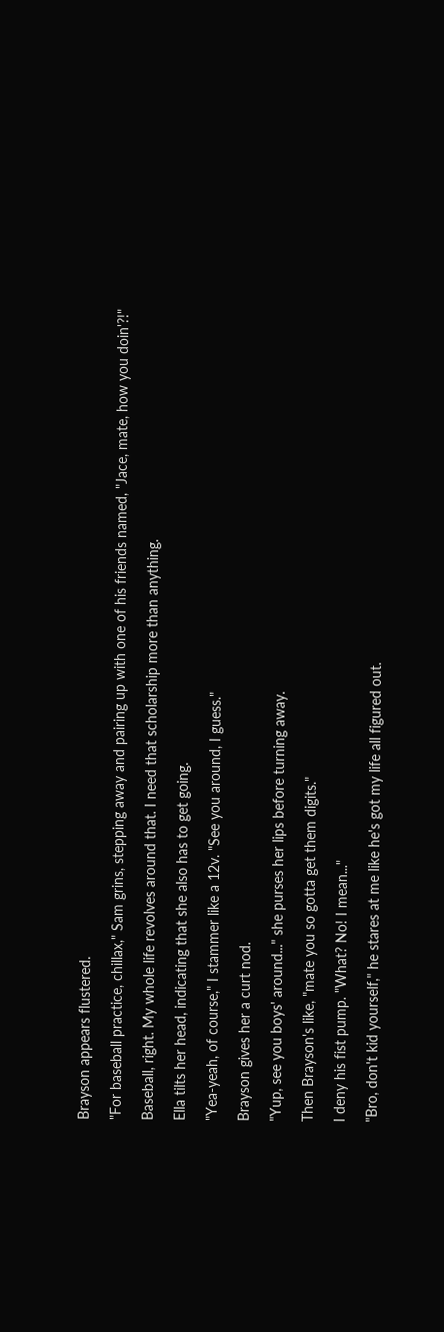Brayson appears flustered.

"For baseball practice, chillax," Sam grins, stepping away and pairing up with one of his friends named, "Jace, mate, how you doin'?!"

Baseball, right. My whole life revolves around that. I need that scholarship more than anything.

Ella tilts her head, indicating that she also has to get going.

"Yea-yeah, of course," I stammer like a 12v. "See you around, I guess."

Brayson gives her a curt nod.

"Yup, see you boys' around..." she purses her lips before turning away.

Then Brayson's like, "mate you so gotta get them digits."

I deny his fist pump. "What? No! I mean..."

"Bro, don't kid yourself," he stares at me like he's got my life all figured out.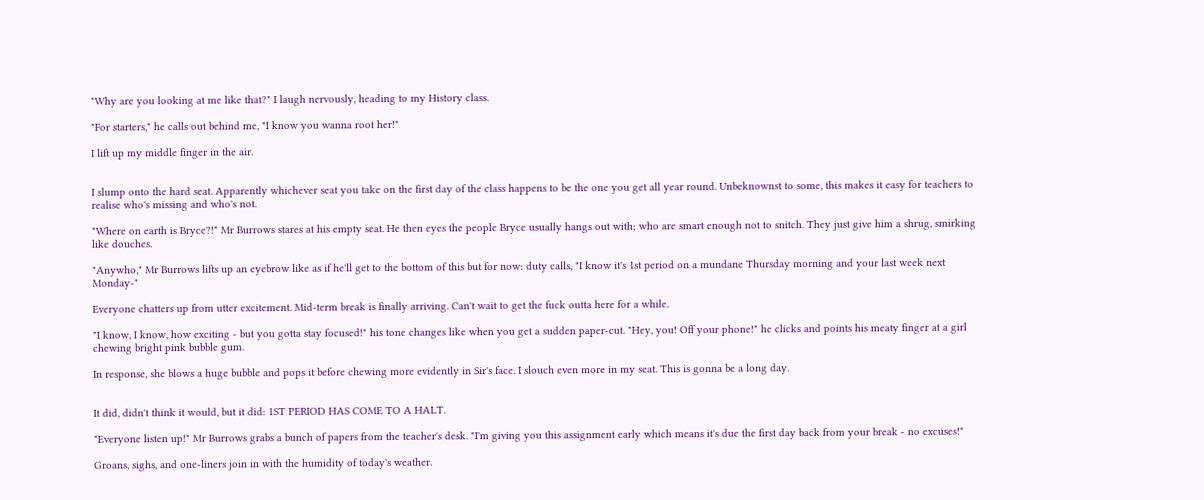"Why are you looking at me like that?" I laugh nervously, heading to my History class.

"For starters," he calls out behind me, "I know you wanna root her!"

I lift up my middle finger in the air.


I slump onto the hard seat. Apparently whichever seat you take on the first day of the class happens to be the one you get all year round. Unbeknownst to some, this makes it easy for teachers to realise who's missing and who's not.

"Where on earth is Bryce?!" Mr Burrows stares at his empty seat. He then eyes the people Bryce usually hangs out with; who are smart enough not to snitch. They just give him a shrug, smirking like douches.

"Anywho," Mr Burrows lifts up an eyebrow like as if he'll get to the bottom of this but for now: duty calls, "I know it's 1st period on a mundane Thursday morning and your last week next Monday-"

Everyone chatters up from utter excitement. Mid-term break is finally arriving. Can't wait to get the fuck outta here for a while.

"I know, I know, how exciting - but you gotta stay focused!" his tone changes like when you get a sudden paper-cut. "Hey, you! Off your phone!" he clicks and points his meaty finger at a girl chewing bright pink bubble gum.

In response, she blows a huge bubble and pops it before chewing more evidently in Sir's face. I slouch even more in my seat. This is gonna be a long day.


It did, didn't think it would, but it did: 1ST PERIOD HAS COME TO A HALT.

"Everyone listen up!" Mr Burrows grabs a bunch of papers from the teacher's desk. "I'm giving you this assignment early which means it's due the first day back from your break - no excuses!"

Groans, sighs, and one-liners join in with the humidity of today's weather.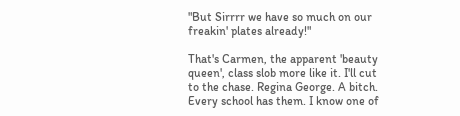"But Sirrrr we have so much on our freakin' plates already!"

That's Carmen, the apparent 'beauty queen', class slob more like it. I'll cut to the chase. Regina George. A bitch. Every school has them. I know one of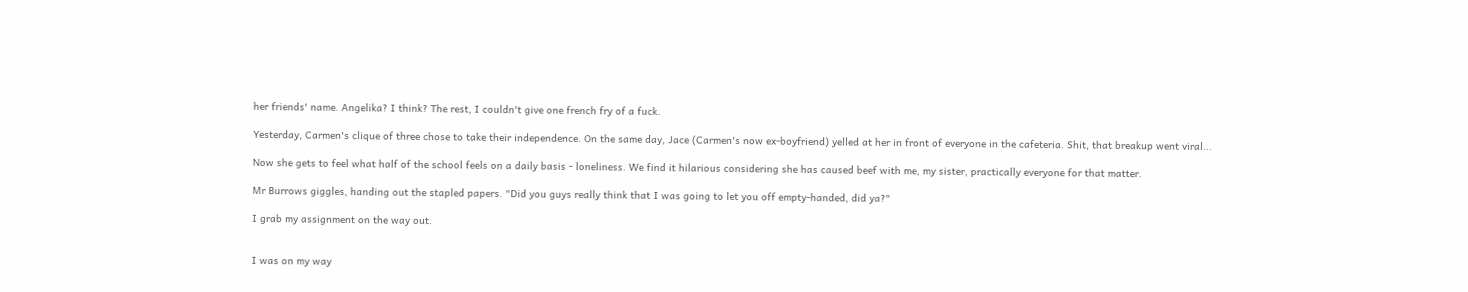her friends' name. Angelika? I think? The rest, I couldn't give one french fry of a fuck.

Yesterday, Carmen's clique of three chose to take their independence. On the same day, Jace (Carmen's now ex-boyfriend) yelled at her in front of everyone in the cafeteria. Shit, that breakup went viral...

Now she gets to feel what half of the school feels on a daily basis - loneliness. We find it hilarious considering she has caused beef with me, my sister, practically everyone for that matter.

Mr Burrows giggles, handing out the stapled papers. "Did you guys really think that I was going to let you off empty-handed, did ya?"

I grab my assignment on the way out.


I was on my way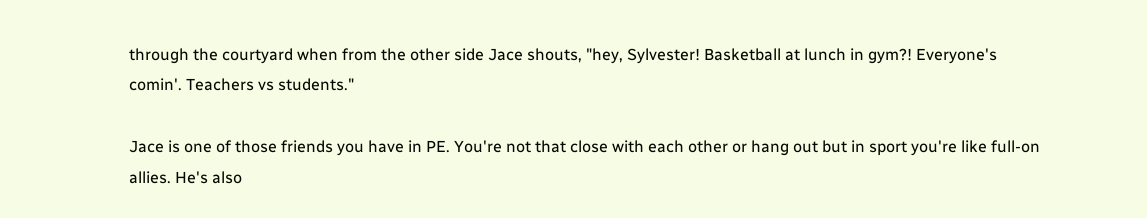through the courtyard when from the other side Jace shouts, "hey, Sylvester! Basketball at lunch in gym?! Everyone's comin'. Teachers vs students."

Jace is one of those friends you have in PE. You're not that close with each other or hang out but in sport you're like full-on allies. He's also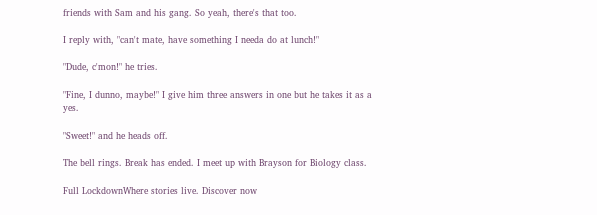friends with Sam and his gang. So yeah, there's that too.

I reply with, "can't mate, have something I needa do at lunch!"

"Dude, c'mon!" he tries.

"Fine, I dunno, maybe!" I give him three answers in one but he takes it as a yes.

"Sweet!" and he heads off.

The bell rings. Break has ended. I meet up with Brayson for Biology class.

Full LockdownWhere stories live. Discover now